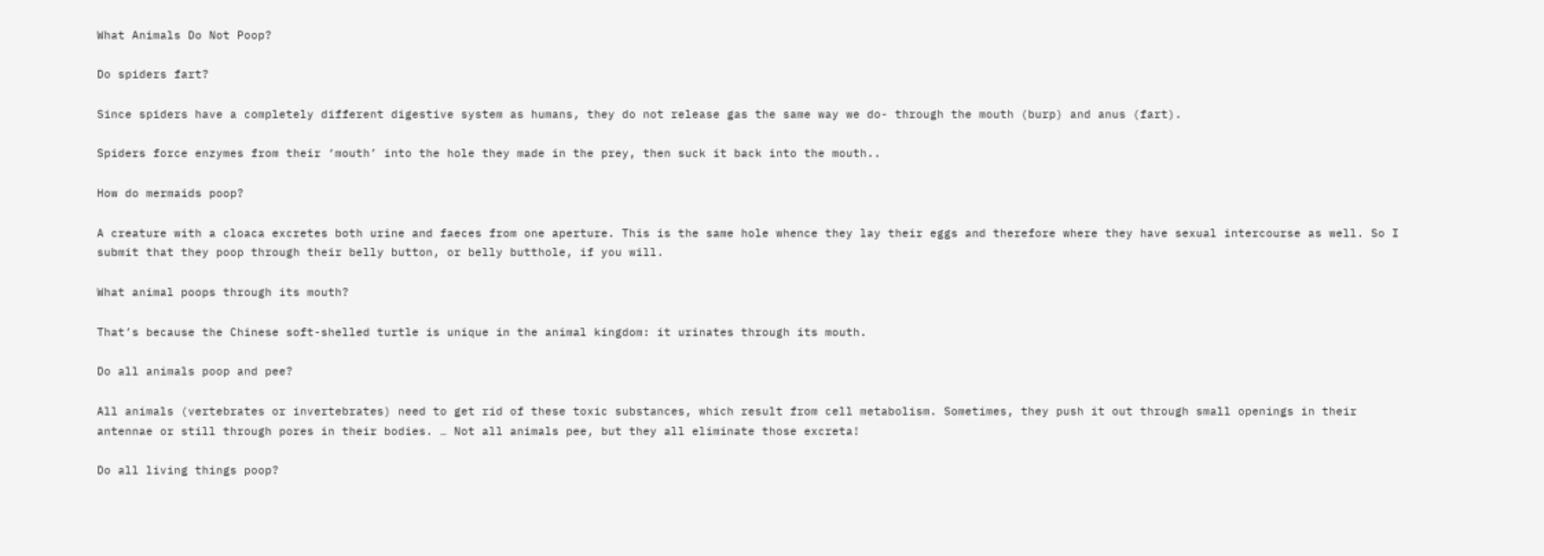What Animals Do Not Poop?

Do spiders fart?

Since spiders have a completely different digestive system as humans, they do not release gas the same way we do- through the mouth (burp) and anus (fart).

Spiders force enzymes from their ‘mouth’ into the hole they made in the prey, then suck it back into the mouth..

How do mermaids poop?

A creature with a cloaca excretes both urine and faeces from one aperture. This is the same hole whence they lay their eggs and therefore where they have sexual intercourse as well. So I submit that they poop through their belly button, or belly butthole, if you will.

What animal poops through its mouth?

That’s because the Chinese soft-shelled turtle is unique in the animal kingdom: it urinates through its mouth.

Do all animals poop and pee?

All animals (vertebrates or invertebrates) need to get rid of these toxic substances, which result from cell metabolism. Sometimes, they push it out through small openings in their antennae or still through pores in their bodies. … Not all animals pee, but they all eliminate those excreta!

Do all living things poop?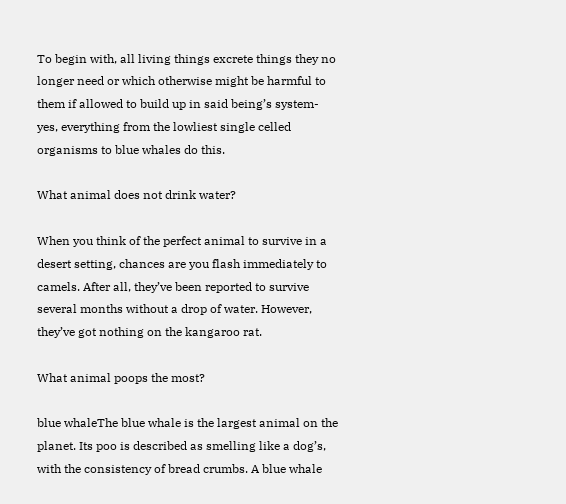To begin with, all living things excrete things they no longer need or which otherwise might be harmful to them if allowed to build up in said being’s system- yes, everything from the lowliest single celled organisms to blue whales do this.

What animal does not drink water?

When you think of the perfect animal to survive in a desert setting, chances are you flash immediately to camels. After all, they’ve been reported to survive several months without a drop of water. However, they’ve got nothing on the kangaroo rat.

What animal poops the most?

blue whaleThe blue whale is the largest animal on the planet. Its poo is described as smelling like a dog’s, with the consistency of bread crumbs. A blue whale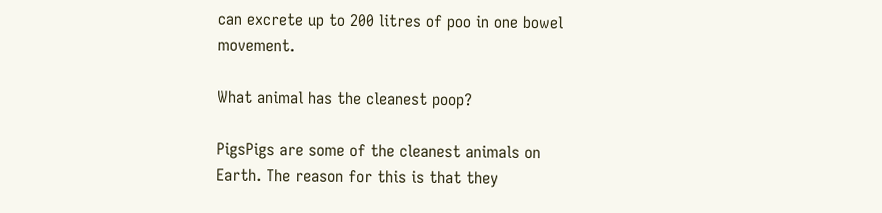can excrete up to 200 litres of poo in one bowel movement.

What animal has the cleanest poop?

PigsPigs are some of the cleanest animals on Earth. The reason for this is that they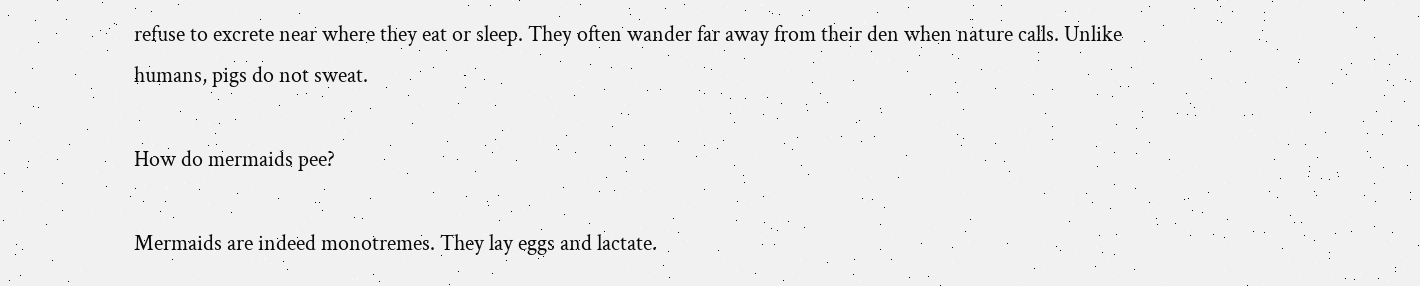refuse to excrete near where they eat or sleep. They often wander far away from their den when nature calls. Unlike humans, pigs do not sweat.

How do mermaids pee?

Mermaids are indeed monotremes. They lay eggs and lactate.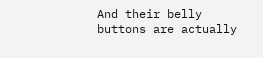And their belly buttons are actually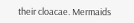their cloacae. Mermaids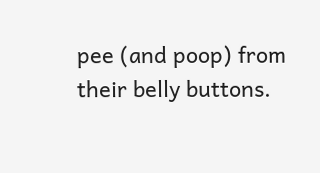pee (and poop) from their belly buttons.